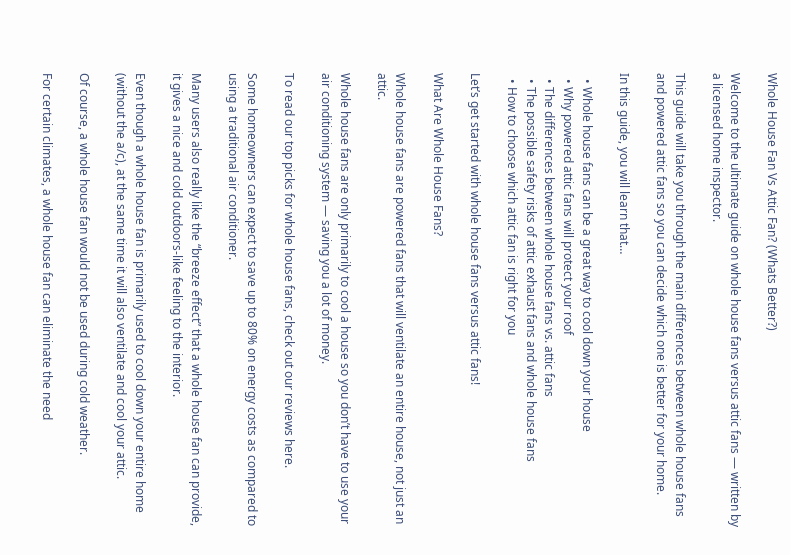Whole House Fan Vs Attic Fan? (Whats Better?)

Welcome to the ultimate guide on whole house fans versus attic fans — written by a licensed home inspector.

This guide will take you through the main differences between whole house fans and powered attic fans so you can decide which one is better for your home.

In this guide, you will learn that…

  • Whole house fans can be a great way to cool down your house
  • Why powered attic fans will protect your roof
  • The differences between whole house fans vs. attic fans
  • The possible safety risks of attic exhaust fans and whole house fans
  • How to choose which attic fan is right for you

Let’s get started with whole house fans versus attic fans!

What Are Whole House Fans?

Whole house fans are powered fans that will ventilate an entire house, not just an attic.

Whole house fans are only primarily to cool a house so you don’t have to use your air conditioning system — saving you a lot of money.

To read our top picks for whole house fans, check out our reviews here.

Some homeowners can expect to save up to 80% on energy costs as compared to using a traditional air conditioner.

Many users also really like the “breeze effect” that a whole house fan can provide, it gives a nice and cold outdoors-like feeling to the interior.

Even though a whole house fan is primarily used to cool down your entire home (without the a/c), at the same time it will also ventilate and cool your attic.

Of course, a whole house fan would not be used during cold weather.

For certain climates, a whole house fan can eliminate the need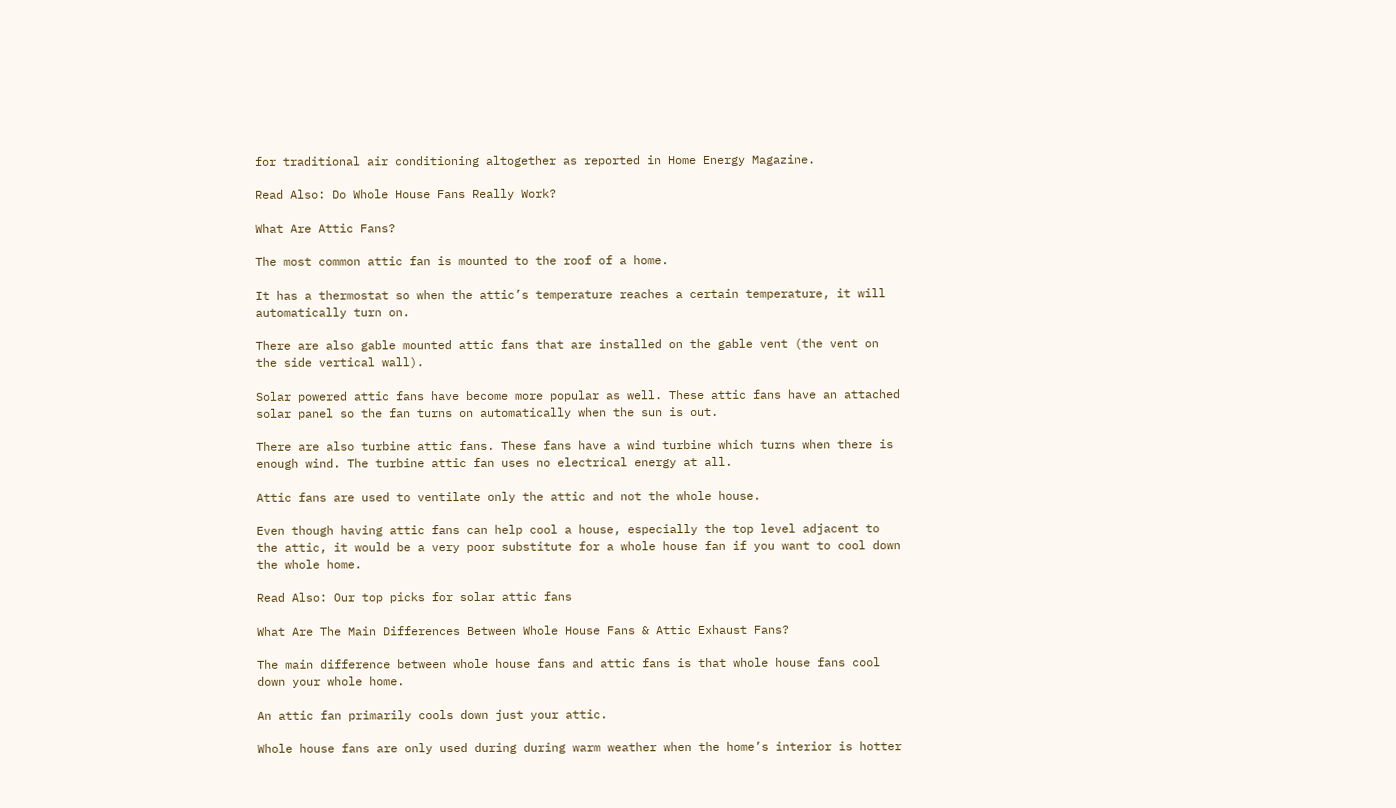for traditional air conditioning altogether as reported in Home Energy Magazine.

Read Also: Do Whole House Fans Really Work?

What Are Attic Fans?

The most common attic fan is mounted to the roof of a home.

It has a thermostat so when the attic’s temperature reaches a certain temperature, it will automatically turn on.

There are also gable mounted attic fans that are installed on the gable vent (the vent on the side vertical wall).

Solar powered attic fans have become more popular as well. These attic fans have an attached solar panel so the fan turns on automatically when the sun is out.

There are also turbine attic fans. These fans have a wind turbine which turns when there is enough wind. The turbine attic fan uses no electrical energy at all.

Attic fans are used to ventilate only the attic and not the whole house.

Even though having attic fans can help cool a house, especially the top level adjacent to the attic, it would be a very poor substitute for a whole house fan if you want to cool down the whole home.

Read Also: Our top picks for solar attic fans

What Are The Main Differences Between Whole House Fans & Attic Exhaust Fans?

The main difference between whole house fans and attic fans is that whole house fans cool down your whole home.

An attic fan primarily cools down just your attic.

Whole house fans are only used during during warm weather when the home’s interior is hotter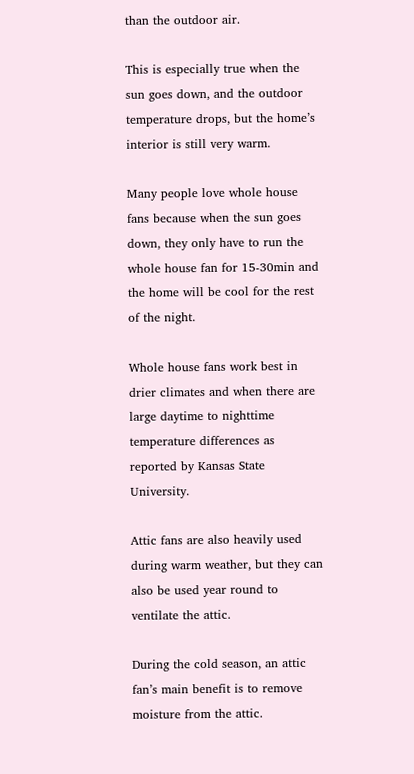than the outdoor air.

This is especially true when the sun goes down, and the outdoor temperature drops, but the home’s interior is still very warm.

Many people love whole house fans because when the sun goes down, they only have to run the whole house fan for 15-30min and the home will be cool for the rest of the night.

Whole house fans work best in drier climates and when there are large daytime to nighttime temperature differences as reported by Kansas State University.

Attic fans are also heavily used during warm weather, but they can also be used year round to ventilate the attic.

During the cold season, an attic fan’s main benefit is to remove moisture from the attic.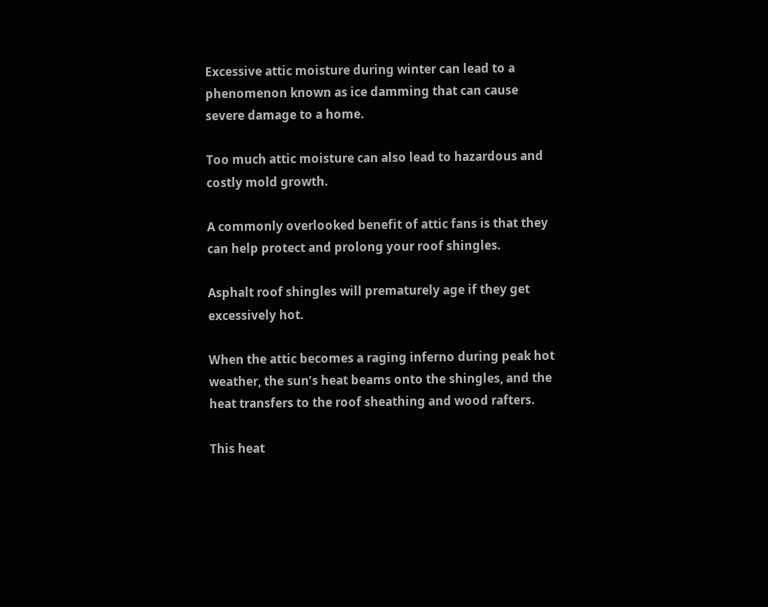Excessive attic moisture during winter can lead to a phenomenon known as ice damming that can cause severe damage to a home.

Too much attic moisture can also lead to hazardous and costly mold growth.

A commonly overlooked benefit of attic fans is that they can help protect and prolong your roof shingles.

Asphalt roof shingles will prematurely age if they get excessively hot.

When the attic becomes a raging inferno during peak hot weather, the sun’s heat beams onto the shingles, and the heat transfers to the roof sheathing and wood rafters.

This heat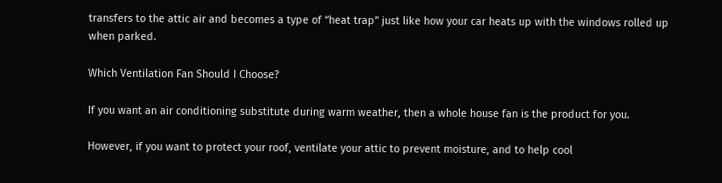transfers to the attic air and becomes a type of “heat trap” just like how your car heats up with the windows rolled up when parked.

Which Ventilation Fan Should I Choose?

If you want an air conditioning substitute during warm weather, then a whole house fan is the product for you.

However, if you want to protect your roof, ventilate your attic to prevent moisture, and to help cool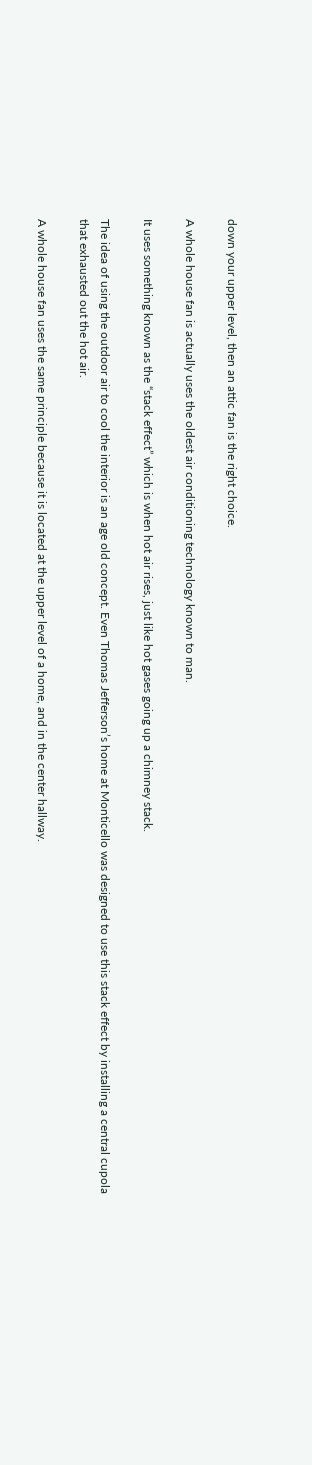down your upper level, then an attic fan is the right choice.

A whole house fan is actually uses the oldest air conditioning technology known to man.

It uses something known as the “stack effect” which is when hot air rises, just like hot gases going up a chimney stack.

The idea of using the outdoor air to cool the interior is an age old concept. Even Thomas Jefferson’s home at Monticello was designed to use this stack effect by installing a central cupola that exhausted out the hot air.

A whole house fan uses the same principle because it is located at the upper level of a home, and in the center hallway.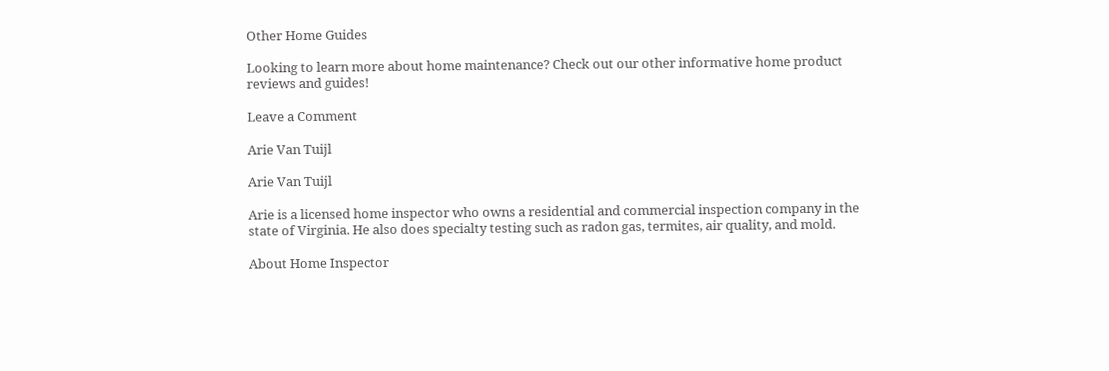Other Home Guides

Looking to learn more about home maintenance? Check out our other informative home product reviews and guides!

Leave a Comment

Arie Van Tuijl

Arie Van Tuijl

Arie is a licensed home inspector who owns a residential and commercial inspection company in the state of Virginia. He also does specialty testing such as radon gas, termites, air quality, and mold.

About Home Inspector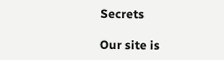Secrets

Our site is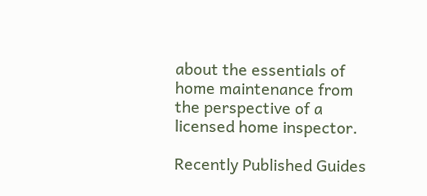about the essentials of home maintenance from the perspective of a licensed home inspector.

Recently Published Guides